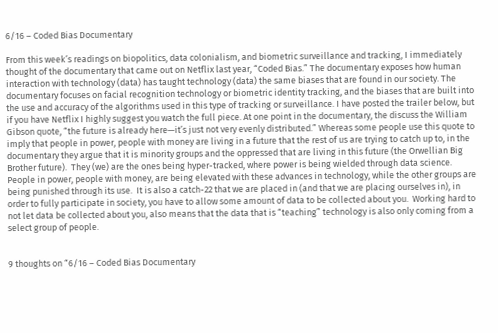6/16 – Coded Bias Documentary

From this week’s readings on biopolitics, data colonialism, and biometric surveillance and tracking, I immediately thought of the documentary that came out on Netflix last year, “Coded Bias.” The documentary exposes how human interaction with technology (data) has taught technology (data) the same biases that are found in our society. The documentary focuses on facial recognition technology or biometric identity tracking, and the biases that are built into the use and accuracy of the algorithms used in this type of tracking or surveillance. I have posted the trailer below, but if you have Netflix I highly suggest you watch the full piece. At one point in the documentary, the discuss the William Gibson quote, “the future is already here—it’s just not very evenly distributed.” Whereas some people use this quote to imply that people in power, people with money are living in a future that the rest of us are trying to catch up to, in the documentary they argue that it is minority groups and the oppressed that are living in this future (the Orwellian Big Brother future).  They (we) are the ones being hyper-tracked, where power is being wielded through data science.  People in power, people with money, are being elevated with these advances in technology, while the other groups are being punished through its use.  It is also a catch-22 that we are placed in (and that we are placing ourselves in), in order to fully participate in society, you have to allow some amount of data to be collected about you.  Working hard to not let data be collected about you, also means that the data that is “teaching” technology is also only coming from a select group of people.


9 thoughts on “6/16 – Coded Bias Documentary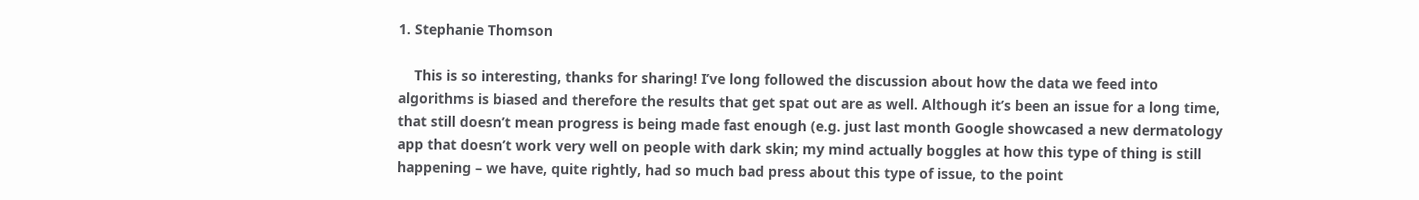1. Stephanie Thomson

    This is so interesting, thanks for sharing! I’ve long followed the discussion about how the data we feed into algorithms is biased and therefore the results that get spat out are as well. Although it’s been an issue for a long time, that still doesn’t mean progress is being made fast enough (e.g. just last month Google showcased a new dermatology app that doesn’t work very well on people with dark skin; my mind actually boggles at how this type of thing is still happening – we have, quite rightly, had so much bad press about this type of issue, to the point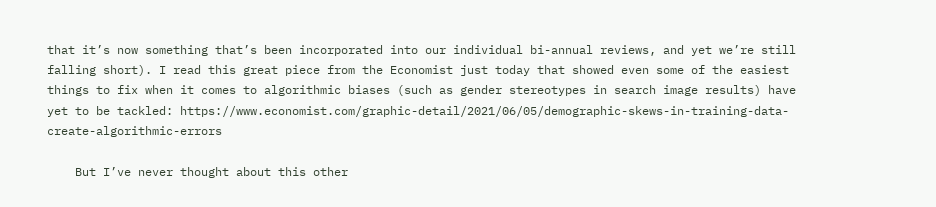that it’s now something that’s been incorporated into our individual bi-annual reviews, and yet we’re still falling short). I read this great piece from the Economist just today that showed even some of the easiest things to fix when it comes to algorithmic biases (such as gender stereotypes in search image results) have yet to be tackled: https://www.economist.com/graphic-detail/2021/06/05/demographic-skews-in-training-data-create-algorithmic-errors

    But I’ve never thought about this other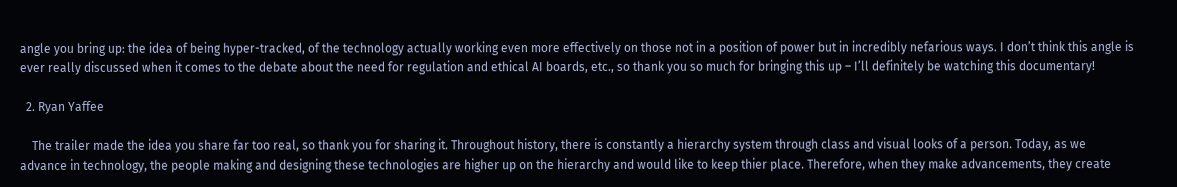angle you bring up: the idea of being hyper-tracked, of the technology actually working even more effectively on those not in a position of power but in incredibly nefarious ways. I don’t think this angle is ever really discussed when it comes to the debate about the need for regulation and ethical AI boards, etc., so thank you so much for bringing this up – I’ll definitely be watching this documentary!

  2. Ryan Yaffee

    The trailer made the idea you share far too real, so thank you for sharing it. Throughout history, there is constantly a hierarchy system through class and visual looks of a person. Today, as we advance in technology, the people making and designing these technologies are higher up on the hierarchy and would like to keep thier place. Therefore, when they make advancements, they create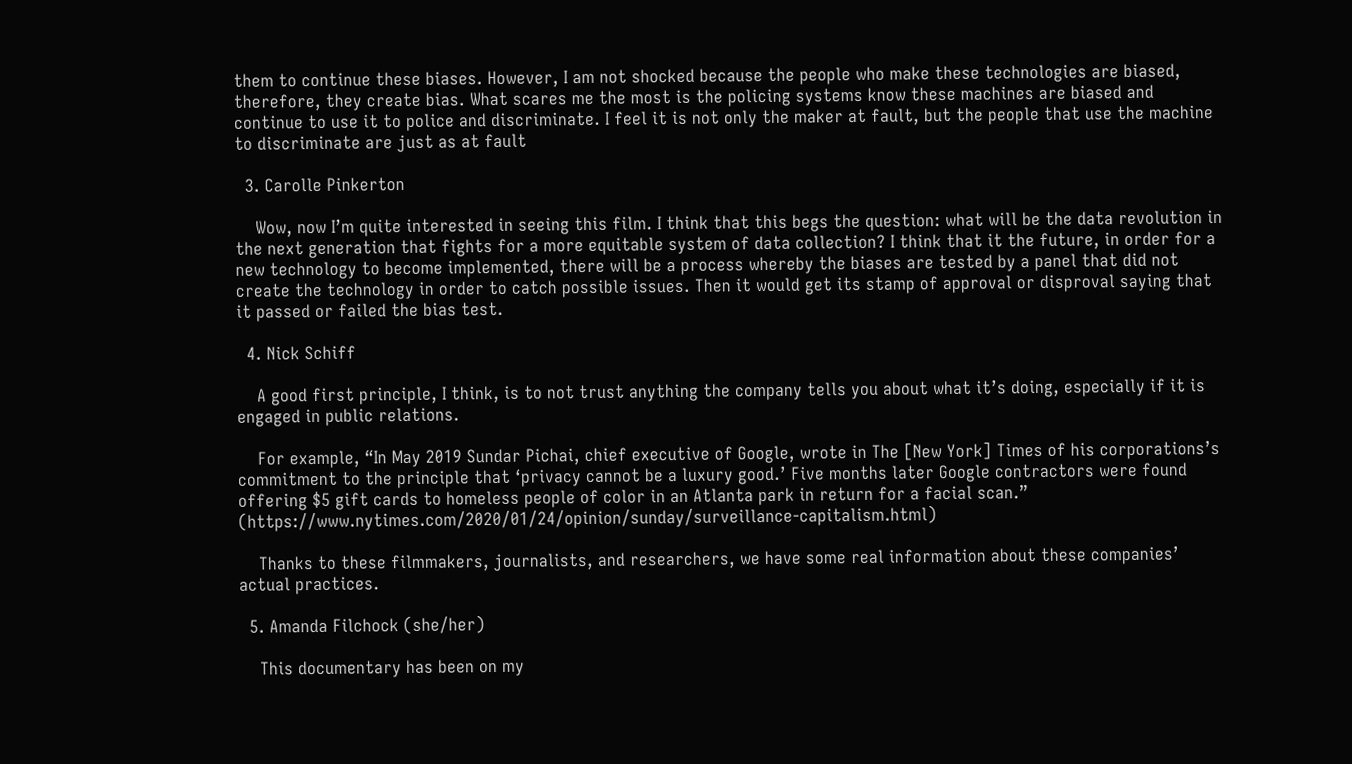them to continue these biases. However, I am not shocked because the people who make these technologies are biased, therefore, they create bias. What scares me the most is the policing systems know these machines are biased and continue to use it to police and discriminate. I feel it is not only the maker at fault, but the people that use the machine to discriminate are just as at fault

  3. Carolle Pinkerton

    Wow, now I’m quite interested in seeing this film. I think that this begs the question: what will be the data revolution in the next generation that fights for a more equitable system of data collection? I think that it the future, in order for a new technology to become implemented, there will be a process whereby the biases are tested by a panel that did not create the technology in order to catch possible issues. Then it would get its stamp of approval or disproval saying that it passed or failed the bias test.

  4. Nick Schiff

    A good first principle, I think, is to not trust anything the company tells you about what it’s doing, especially if it is engaged in public relations.

    For example, “In May 2019 Sundar Pichai, chief executive of Google, wrote in The [New York] Times of his corporations’s commitment to the principle that ‘privacy cannot be a luxury good.’ Five months later Google contractors were found offering $5 gift cards to homeless people of color in an Atlanta park in return for a facial scan.” (https://www.nytimes.com/2020/01/24/opinion/sunday/surveillance-capitalism.html)

    Thanks to these filmmakers, journalists, and researchers, we have some real information about these companies’ actual practices.

  5. Amanda Filchock (she/her)

    This documentary has been on my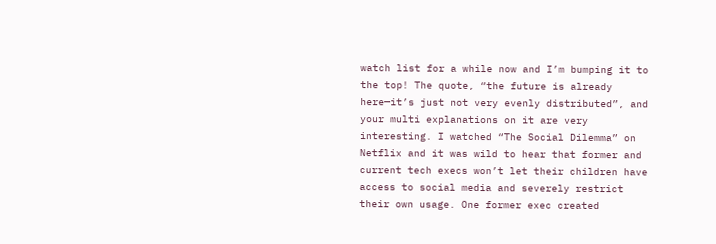watch list for a while now and I’m bumping it to the top! The quote, “the future is already here—it’s just not very evenly distributed”, and your multi explanations on it are very interesting. I watched “The Social Dilemma” on Netflix and it was wild to hear that former and current tech execs won’t let their children have access to social media and severely restrict their own usage. One former exec created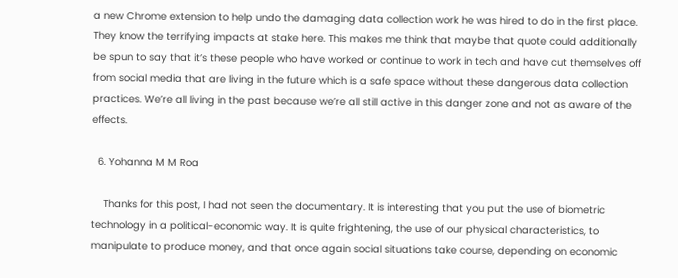a new Chrome extension to help undo the damaging data collection work he was hired to do in the first place. They know the terrifying impacts at stake here. This makes me think that maybe that quote could additionally be spun to say that it’s these people who have worked or continue to work in tech and have cut themselves off from social media that are living in the future which is a safe space without these dangerous data collection practices. We’re all living in the past because we’re all still active in this danger zone and not as aware of the effects.

  6. Yohanna M M Roa

    Thanks for this post, I had not seen the documentary. It is interesting that you put the use of biometric technology in a political-economic way. It is quite frightening, the use of our physical characteristics, to manipulate to produce money, and that once again social situations take course, depending on economic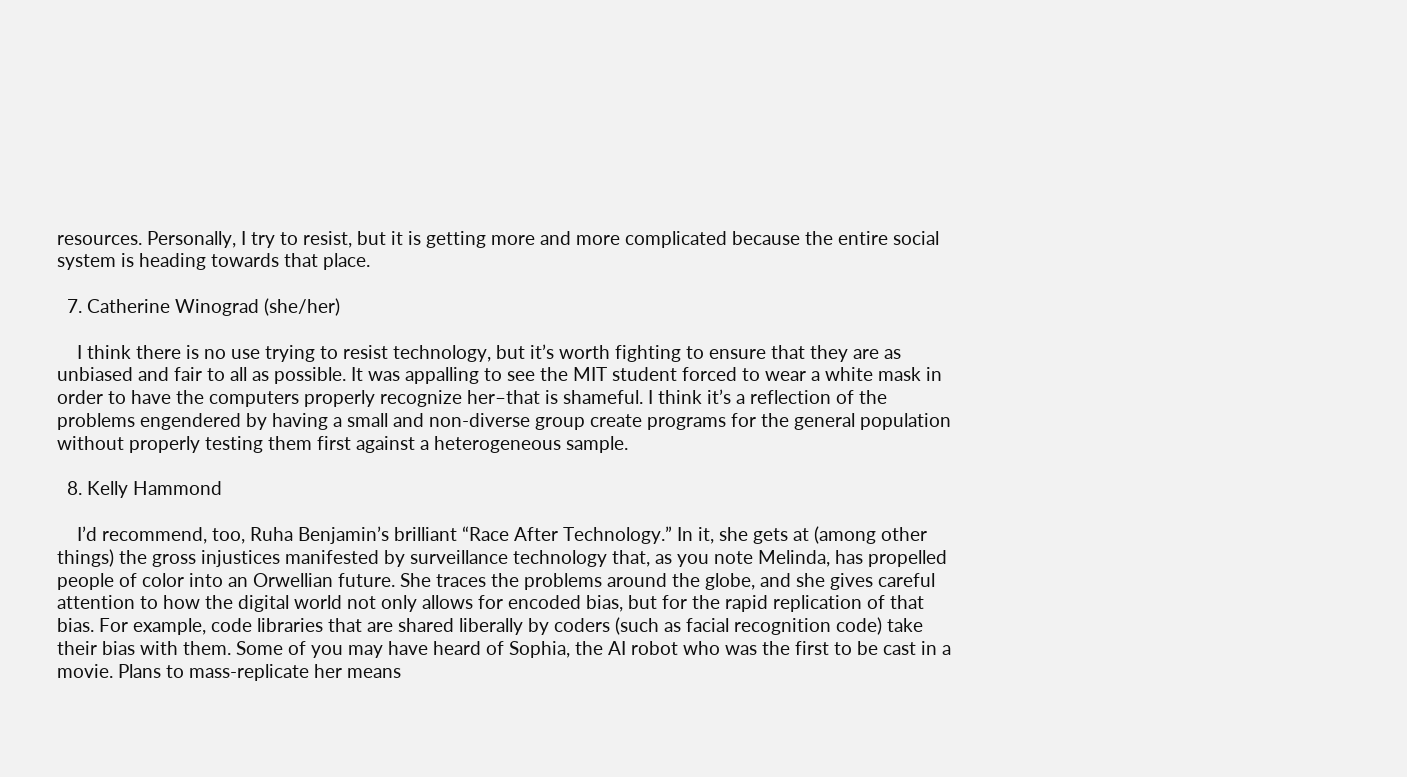resources. Personally, I try to resist, but it is getting more and more complicated because the entire social system is heading towards that place.

  7. Catherine Winograd (she/her)

    I think there is no use trying to resist technology, but it’s worth fighting to ensure that they are as unbiased and fair to all as possible. It was appalling to see the MIT student forced to wear a white mask in order to have the computers properly recognize her–that is shameful. I think it’s a reflection of the problems engendered by having a small and non-diverse group create programs for the general population without properly testing them first against a heterogeneous sample.

  8. Kelly Hammond

    I’d recommend, too, Ruha Benjamin’s brilliant “Race After Technology.” In it, she gets at (among other things) the gross injustices manifested by surveillance technology that, as you note Melinda, has propelled people of color into an Orwellian future. She traces the problems around the globe, and she gives careful attention to how the digital world not only allows for encoded bias, but for the rapid replication of that bias. For example, code libraries that are shared liberally by coders (such as facial recognition code) take their bias with them. Some of you may have heard of Sophia, the AI robot who was the first to be cast in a movie. Plans to mass-replicate her means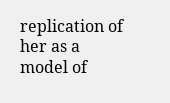replication of her as a model of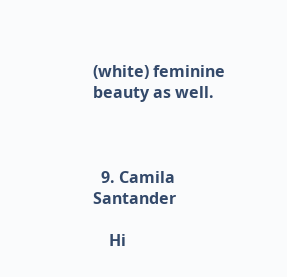(white) feminine beauty as well.



  9. Camila Santander

    Hi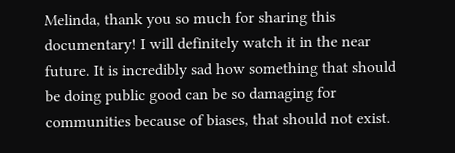Melinda, thank you so much for sharing this documentary! I will definitely watch it in the near future. It is incredibly sad how something that should be doing public good can be so damaging for communities because of biases, that should not exist.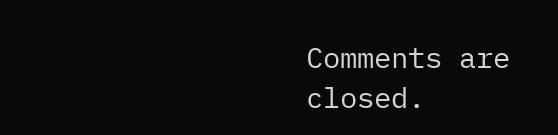Comments are closed.